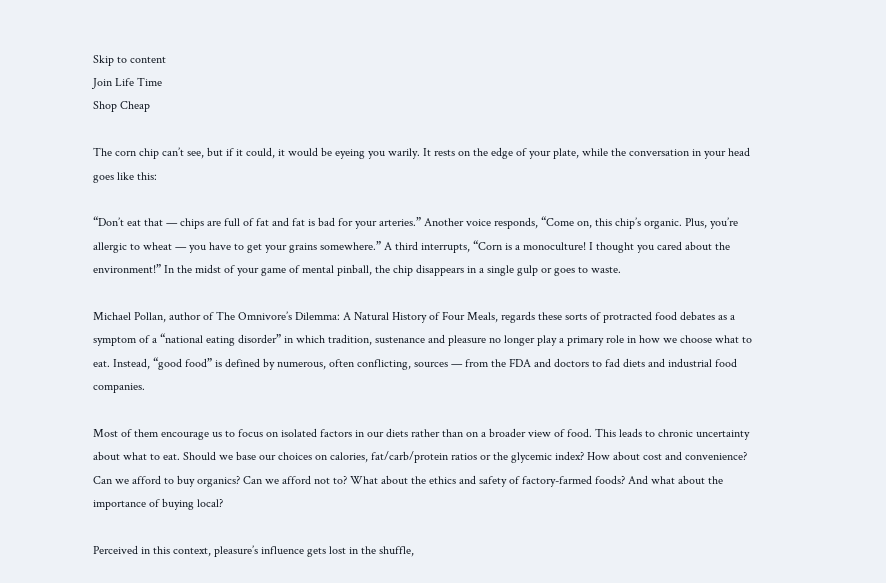Skip to content
Join Life Time
Shop Cheap

The corn chip can’t see, but if it could, it would be eyeing you warily. It rests on the edge of your plate, while the conversation in your head goes like this:

“Don’t eat that — chips are full of fat and fat is bad for your arteries.” Another voice responds, “Come on, this chip’s organic. Plus, you’re allergic to wheat — you have to get your grains somewhere.” A third interrupts, “Corn is a monoculture! I thought you cared about the environment!” In the midst of your game of mental pinball, the chip disappears in a single gulp or goes to waste.

Michael Pollan, author of The Omnivore’s Dilemma: A Natural History of Four Meals, regards these sorts of protracted food debates as a symptom of a “national eating disorder” in which tradition, sustenance and pleasure no longer play a primary role in how we choose what to eat. Instead, “good food” is defined by numerous, often conflicting, sources — from the FDA and doctors to fad diets and industrial food companies.

Most of them encourage us to focus on isolated factors in our diets rather than on a broader view of food. This leads to chronic uncertainty about what to eat. Should we base our choices on calories, fat/carb/protein ratios or the glycemic index? How about cost and convenience? Can we afford to buy organics? Can we afford not to? What about the ethics and safety of factory-farmed foods? And what about the importance of buying local?

Perceived in this context, pleasure’s influence gets lost in the shuffle,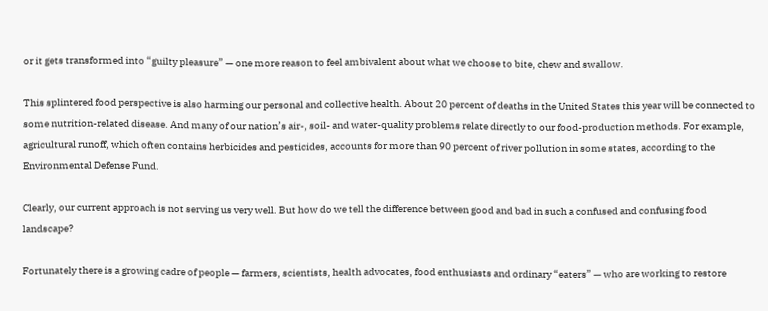or it gets transformed into “guilty pleasure” — one more reason to feel ambivalent about what we choose to bite, chew and swallow.

This splintered food perspective is also harming our personal and collective health. About 20 percent of deaths in the United States this year will be connected to some nutrition-related disease. And many of our nation’s air-, soil- and water-quality problems relate directly to our food-production methods. For example, agricultural runoff, which often contains herbicides and pesticides, accounts for more than 90 percent of river pollution in some states, according to the Environmental Defense Fund.

Clearly, our current approach is not serving us very well. But how do we tell the difference between good and bad in such a confused and confusing food landscape?

Fortunately there is a growing cadre of people — farmers, scientists, health advocates, food enthusiasts and ordinary “eaters” — who are working to restore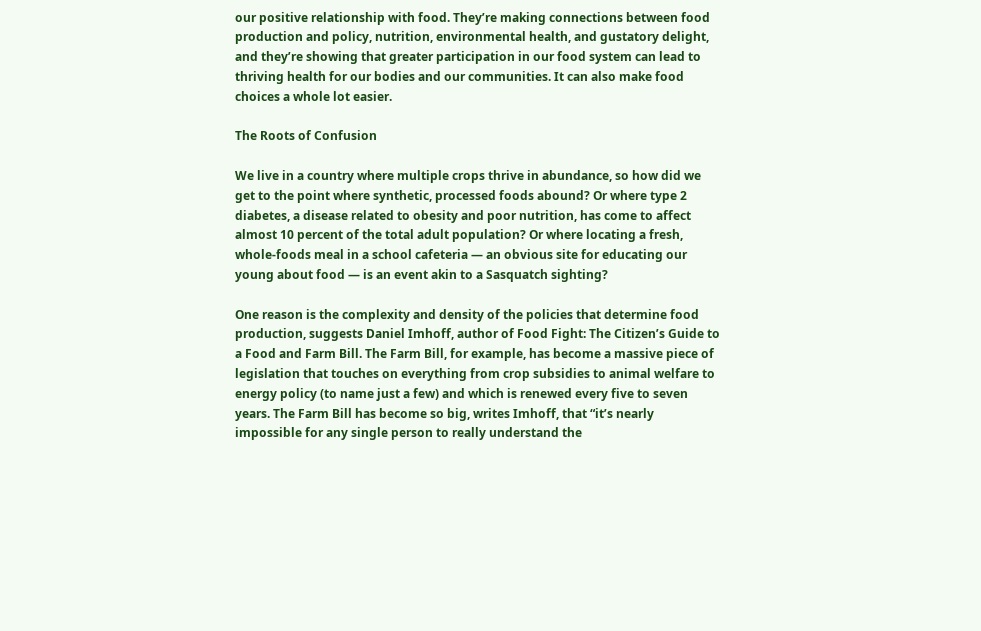our positive relationship with food. They’re making connections between food production and policy, nutrition, environmental health, and gustatory delight, and they’re showing that greater participation in our food system can lead to thriving health for our bodies and our communities. It can also make food choices a whole lot easier.

The Roots of Confusion

We live in a country where multiple crops thrive in abundance, so how did we get to the point where synthetic, processed foods abound? Or where type 2 diabetes, a disease related to obesity and poor nutrition, has come to affect almost 10 percent of the total adult population? Or where locating a fresh, whole-foods meal in a school cafeteria — an obvious site for educating our young about food — is an event akin to a Sasquatch sighting?

One reason is the complexity and density of the policies that determine food production, suggests Daniel Imhoff, author of Food Fight: The Citizen’s Guide to a Food and Farm Bill. The Farm Bill, for example, has become a massive piece of legislation that touches on everything from crop subsidies to animal welfare to energy policy (to name just a few) and which is renewed every five to seven years. The Farm Bill has become so big, writes Imhoff, that “it’s nearly impossible for any single person to really understand the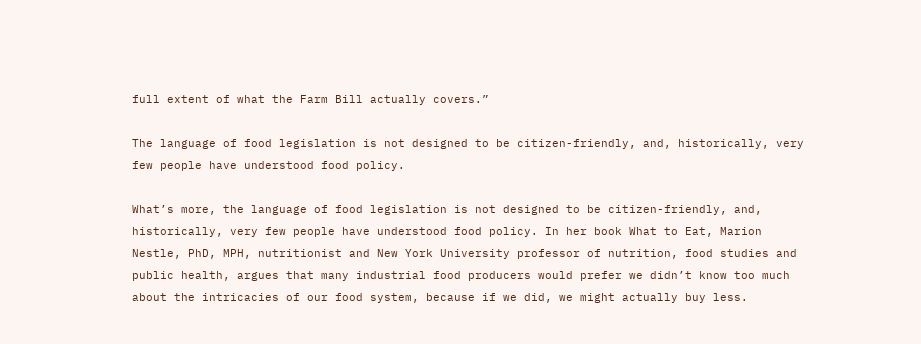full extent of what the Farm Bill actually covers.”

The language of food legislation is not designed to be citizen-friendly, and, historically, very few people have understood food policy.

What’s more, the language of food legislation is not designed to be citizen-friendly, and, historically, very few people have understood food policy. In her book What to Eat, Marion Nestle, PhD, MPH, nutritionist and New York University professor of nutrition, food studies and public health, argues that many industrial food producers would prefer we didn’t know too much about the intricacies of our food system, because if we did, we might actually buy less.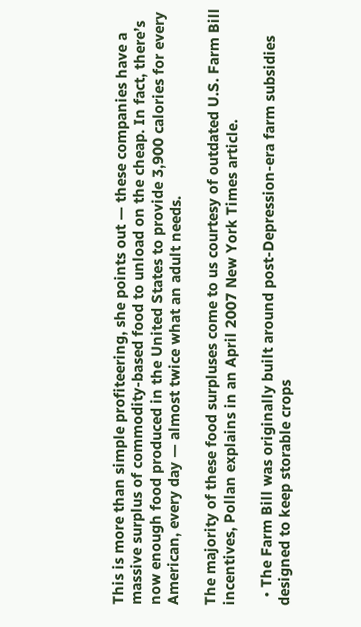This is more than simple profiteering, she points out — these companies have a massive surplus of commodity-based food to unload on the cheap. In fact, there’s now enough food produced in the United States to provide 3,900 calories for every American, every day — almost twice what an adult needs.

The majority of these food surpluses come to us courtesy of outdated U.S. Farm Bill incentives, Pollan explains in an April 2007 New York Times article.

  • The Farm Bill was originally built around post-Depression-era farm subsidies designed to keep storable crops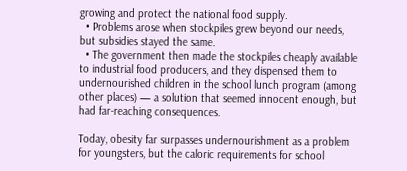growing and protect the national food supply.
  • Problems arose when stockpiles grew beyond our needs, but subsidies stayed the same.
  • The government then made the stockpiles cheaply available to industrial food producers, and they dispensed them to undernourished children in the school lunch program (among other places) — a solution that seemed innocent enough, but had far-reaching consequences.

Today, obesity far surpasses undernourishment as a problem for youngsters, but the caloric requirements for school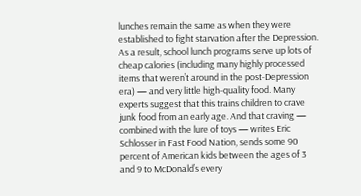lunches remain the same as when they were established to fight starvation after the Depression. As a result, school lunch programs serve up lots of cheap calories (including many highly processed items that weren’t around in the post-Depression era) — and very little high-quality food. Many experts suggest that this trains children to crave junk food from an early age. And that craving — combined with the lure of toys — writes Eric Schlosser in Fast Food Nation, sends some 90 percent of American kids between the ages of 3 and 9 to McDonald’s every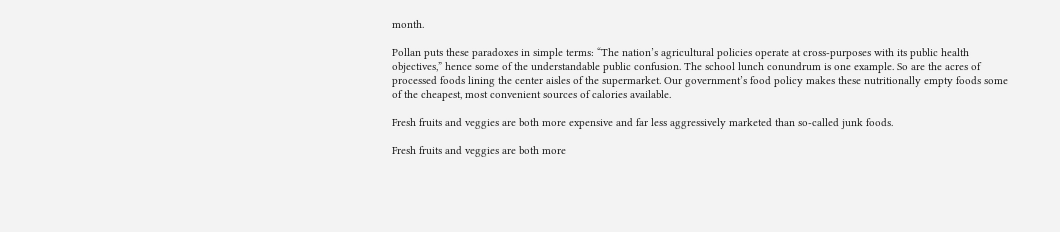month.

Pollan puts these paradoxes in simple terms: “The nation’s agricultural policies operate at cross-purposes with its public health objectives,” hence some of the understandable public confusion. The school lunch conundrum is one example. So are the acres of processed foods lining the center aisles of the supermarket. Our government’s food policy makes these nutritionally empty foods some of the cheapest, most convenient sources of calories available.

Fresh fruits and veggies are both more expensive and far less aggressively marketed than so-called junk foods.

Fresh fruits and veggies are both more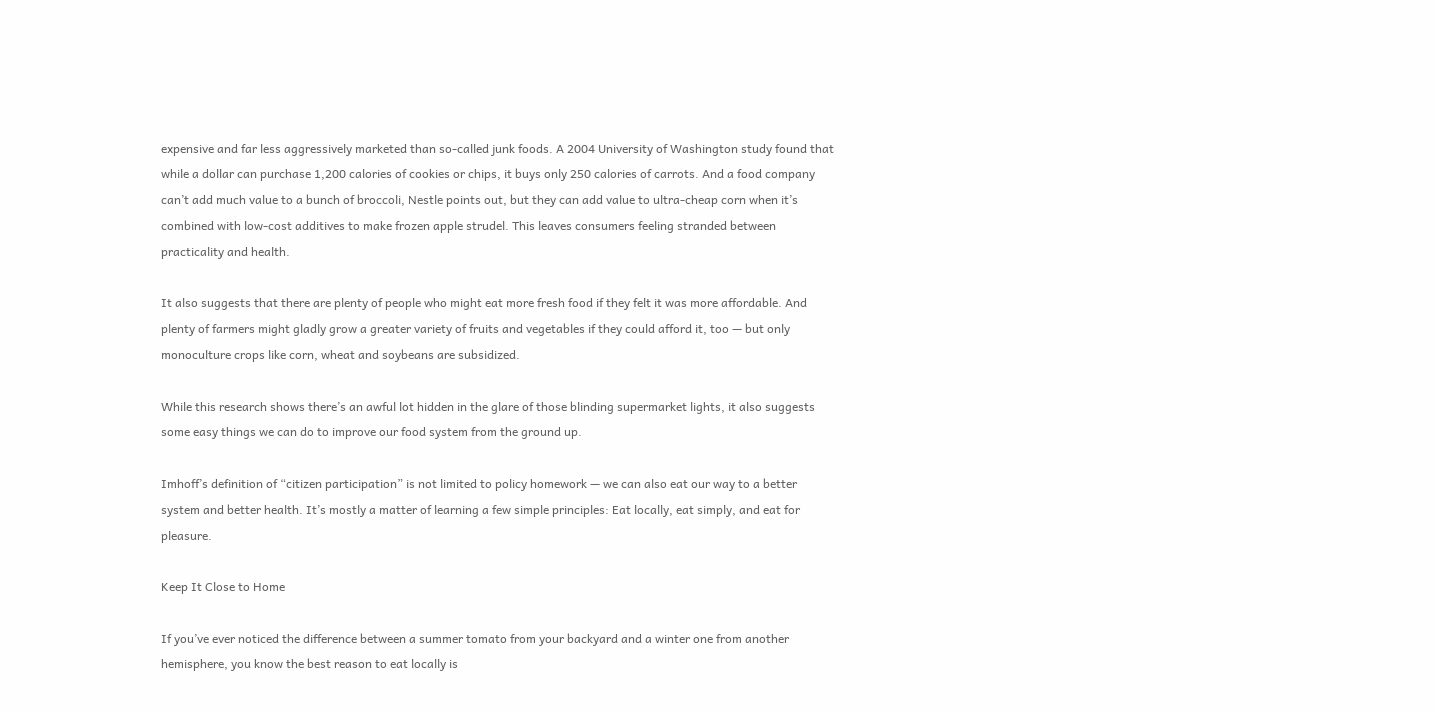expensive and far less aggressively marketed than so-called junk foods. A 2004 University of Washington study found that while a dollar can purchase 1,200 calories of cookies or chips, it buys only 250 calories of carrots. And a food company can’t add much value to a bunch of broccoli, Nestle points out, but they can add value to ultra-cheap corn when it’s combined with low-cost additives to make frozen apple strudel. This leaves consumers feeling stranded between practicality and health.

It also suggests that there are plenty of people who might eat more fresh food if they felt it was more affordable. And plenty of farmers might gladly grow a greater variety of fruits and vegetables if they could afford it, too — but only monoculture crops like corn, wheat and soybeans are subsidized.

While this research shows there’s an awful lot hidden in the glare of those blinding supermarket lights, it also suggests some easy things we can do to improve our food system from the ground up.

Imhoff’s definition of “citizen participation” is not limited to policy homework — we can also eat our way to a better system and better health. It’s mostly a matter of learning a few simple principles: Eat locally, eat simply, and eat for pleasure.

Keep It Close to Home

If you’ve ever noticed the difference between a summer tomato from your backyard and a winter one from another hemisphere, you know the best reason to eat locally is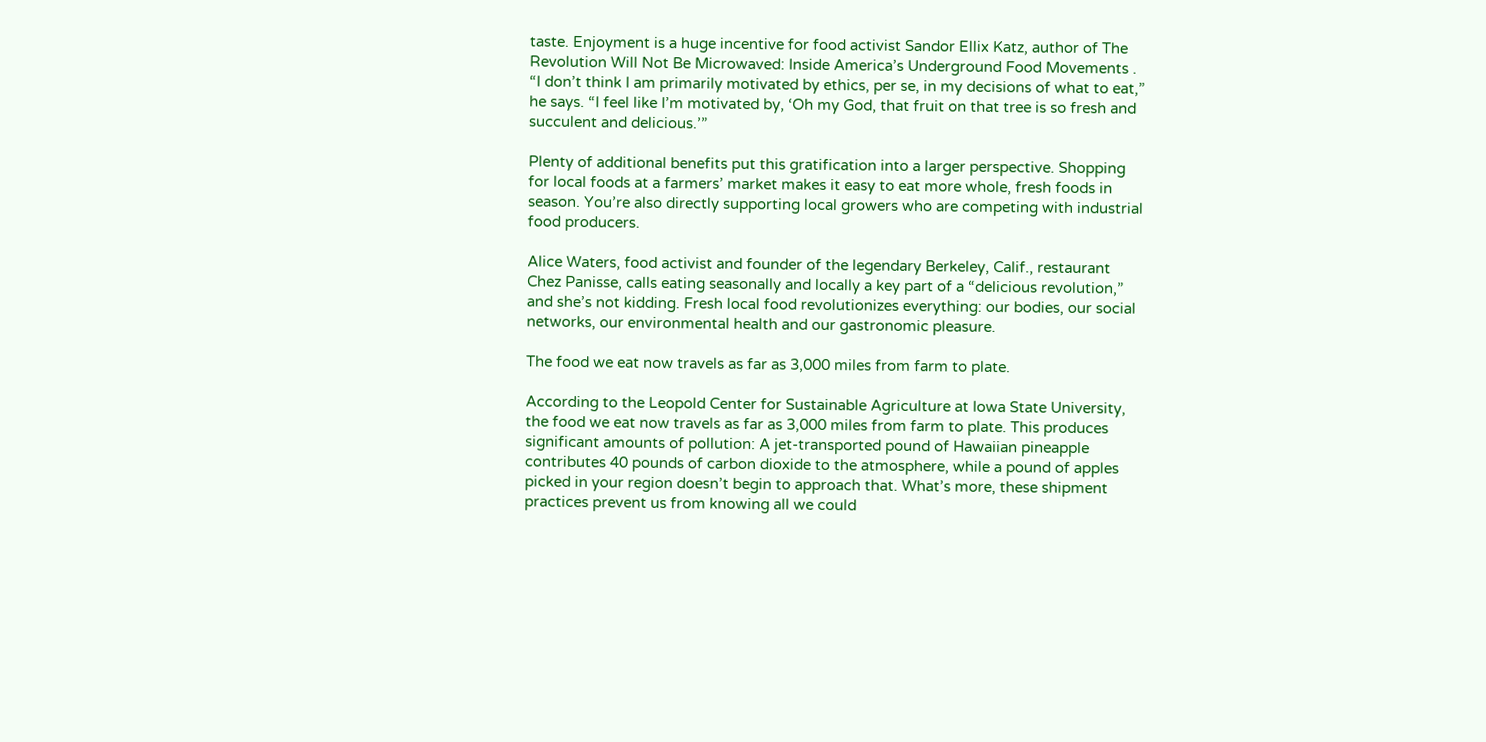taste. Enjoyment is a huge incentive for food activist Sandor Ellix Katz, author of The Revolution Will Not Be Microwaved: Inside America’s Underground Food Movements . “I don’t think I am primarily motivated by ethics, per se, in my decisions of what to eat,” he says. “I feel like I’m motivated by, ‘Oh my God, that fruit on that tree is so fresh and succulent and delicious.’”

Plenty of additional benefits put this gratification into a larger perspective. Shopping for local foods at a farmers’ market makes it easy to eat more whole, fresh foods in season. You’re also directly supporting local growers who are competing with industrial food producers.

Alice Waters, food activist and founder of the legendary Berkeley, Calif., restaurant Chez Panisse, calls eating seasonally and locally a key part of a “delicious revolution,” and she’s not kidding. Fresh local food revolutionizes everything: our bodies, our social networks, our environmental health and our gastronomic pleasure.

The food we eat now travels as far as 3,000 miles from farm to plate.

According to the Leopold Center for Sustainable Agriculture at Iowa State University, the food we eat now travels as far as 3,000 miles from farm to plate. This produces significant amounts of pollution: A jet-transported pound of Hawaiian pineapple contributes 40 pounds of carbon dioxide to the atmosphere, while a pound of apples picked in your region doesn’t begin to approach that. What’s more, these shipment practices prevent us from knowing all we could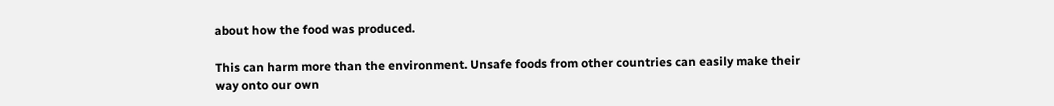about how the food was produced.

This can harm more than the environment. Unsafe foods from other countries can easily make their way onto our own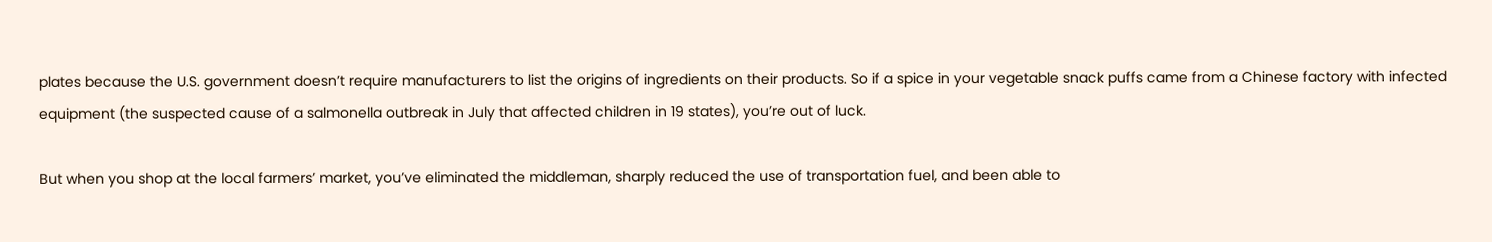plates because the U.S. government doesn’t require manufacturers to list the origins of ingredients on their products. So if a spice in your vegetable snack puffs came from a Chinese factory with infected equipment (the suspected cause of a salmonella outbreak in July that affected children in 19 states), you’re out of luck.

But when you shop at the local farmers’ market, you’ve eliminated the middleman, sharply reduced the use of transportation fuel, and been able to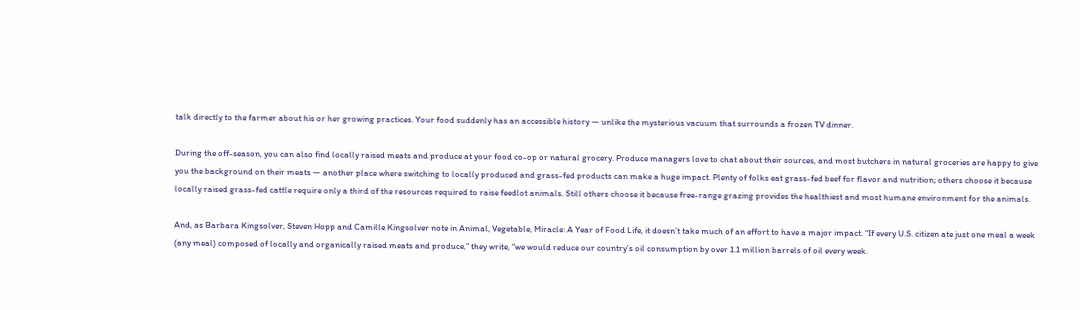talk directly to the farmer about his or her growing practices. Your food suddenly has an accessible history — unlike the mysterious vacuum that surrounds a frozen TV dinner.

During the off-season, you can also find locally raised meats and produce at your food co-op or natural grocery. Produce managers love to chat about their sources, and most butchers in natural groceries are happy to give you the background on their meats — another place where switching to locally produced and grass-fed products can make a huge impact. Plenty of folks eat grass-fed beef for flavor and nutrition; others choose it because locally raised grass-fed cattle require only a third of the resources required to raise feedlot animals. Still others choose it because free-range grazing provides the healthiest and most humane environment for the animals.

And, as Barbara Kingsolver, Steven Hopp and Camille Kingsolver note in Animal, Vegetable, Miracle: A Year of Food Life, it doesn’t take much of an effort to have a major impact. “If every U.S. citizen ate just one meal a week (any meal) composed of locally and organically raised meats and produce,” they write, “we would reduce our country’s oil consumption by over 1.1 million barrels of oil every week.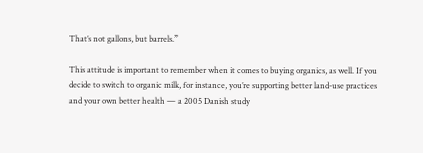That’s not gallons, but barrels.”

This attitude is important to remember when it comes to buying organics, as well. If you decide to switch to organic milk, for instance, you’re supporting better land-use practices and your own better health — a 2005 Danish study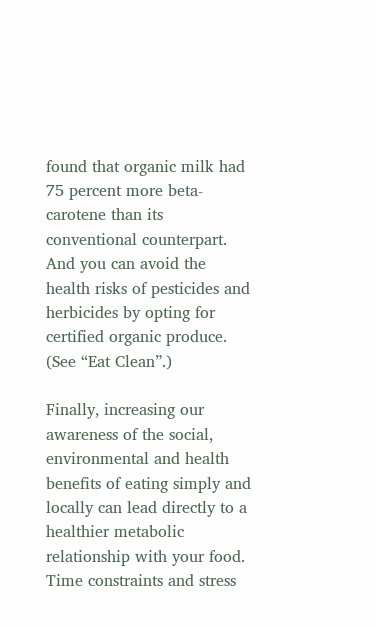found that organic milk had 75 percent more beta-carotene than its conventional counterpart. And you can avoid the health risks of pesticides and herbicides by opting for certified organic produce. (See “Eat Clean”.)

Finally, increasing our awareness of the social, environmental and health benefits of eating simply and locally can lead directly to a healthier metabolic relationship with your food. Time constraints and stress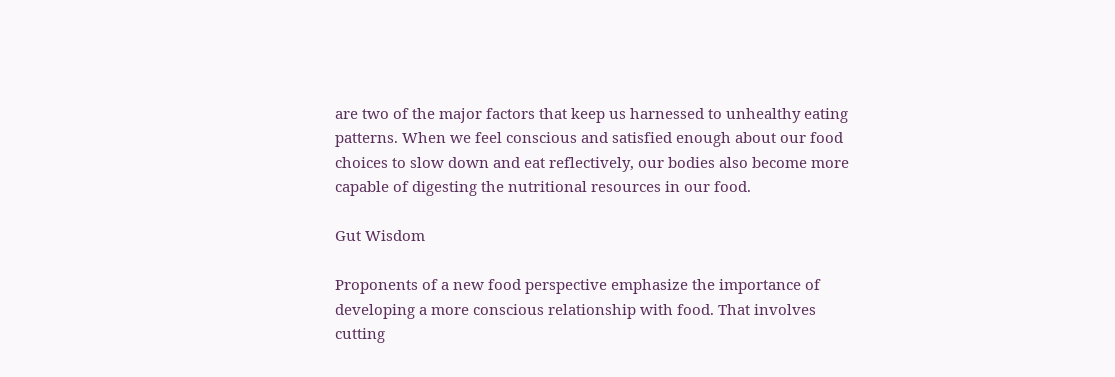are two of the major factors that keep us harnessed to unhealthy eating patterns. When we feel conscious and satisfied enough about our food choices to slow down and eat reflectively, our bodies also become more capable of digesting the nutritional resources in our food.

Gut Wisdom

Proponents of a new food perspective emphasize the importance of developing a more conscious relationship with food. That involves cutting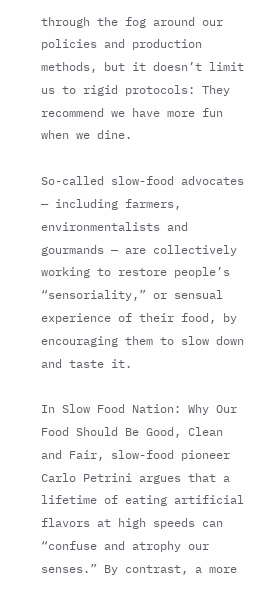through the fog around our policies and production methods, but it doesn’t limit us to rigid protocols: They recommend we have more fun when we dine.

So-called slow-food advocates — including farmers, environmentalists and gourmands — are collectively working to restore people’s “sensoriality,” or sensual experience of their food, by encouraging them to slow down and taste it.

In Slow Food Nation: Why Our Food Should Be Good, Clean and Fair, slow-food pioneer Carlo Petrini argues that a lifetime of eating artificial flavors at high speeds can “confuse and atrophy our senses.” By contrast, a more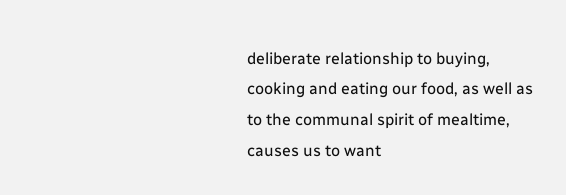deliberate relationship to buying, cooking and eating our food, as well as to the communal spirit of mealtime, causes us to want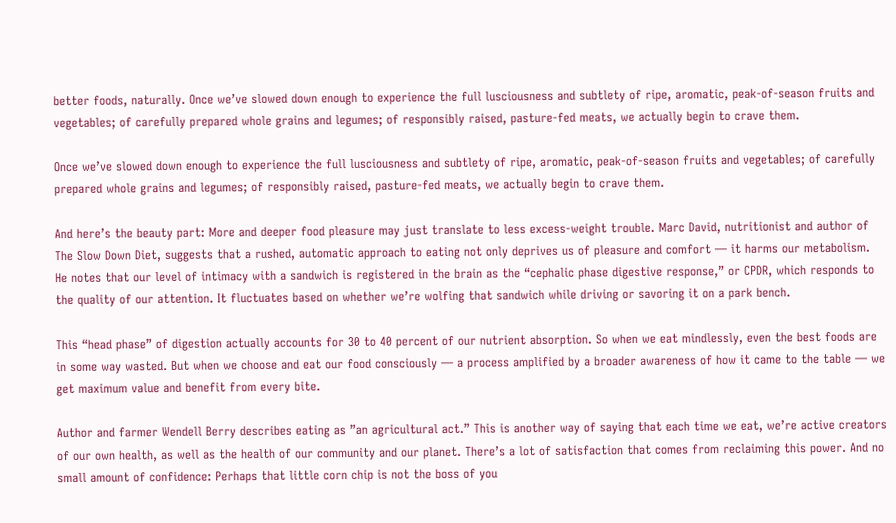better foods, naturally. Once we’ve slowed down enough to experience the full lusciousness and subtlety of ripe, aromatic, peak-of-season fruits and vegetables; of carefully prepared whole grains and legumes; of responsibly raised, pasture-fed meats, we actually begin to crave them.

Once we’ve slowed down enough to experience the full lusciousness and subtlety of ripe, aromatic, peak-of-season fruits and vegetables; of carefully prepared whole grains and legumes; of responsibly raised, pasture-fed meats, we actually begin to crave them.

And here’s the beauty part: More and deeper food pleasure may just translate to less excess-weight trouble. Marc David, nutritionist and author of The Slow Down Diet, suggests that a rushed, automatic approach to eating not only deprives us of pleasure and comfort — it harms our metabolism. He notes that our level of intimacy with a sandwich is registered in the brain as the “cephalic phase digestive response,” or CPDR, which responds to the quality of our attention. It fluctuates based on whether we’re wolfing that sandwich while driving or savoring it on a park bench.

This “head phase” of digestion actually accounts for 30 to 40 percent of our nutrient absorption. So when we eat mindlessly, even the best foods are in some way wasted. But when we choose and eat our food consciously — a process amplified by a broader awareness of how it came to the table — we get maximum value and benefit from every bite.

Author and farmer Wendell Berry describes eating as ”an agricultural act.” This is another way of saying that each time we eat, we’re active creators of our own health, as well as the health of our community and our planet. There’s a lot of satisfaction that comes from reclaiming this power. And no small amount of confidence: Perhaps that little corn chip is not the boss of you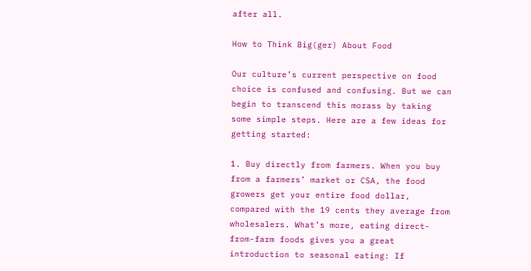after all.

How to Think Big(ger) About Food

Our culture’s current perspective on food choice is confused and confusing. But we can begin to transcend this morass by taking some simple steps. Here are a few ideas for getting started:

1. Buy directly from farmers. When you buy from a farmers’ market or CSA, the food growers get your entire food dollar, compared with the 19 cents they average from wholesalers. What’s more, eating direct-from-farm foods gives you a great introduction to seasonal eating: If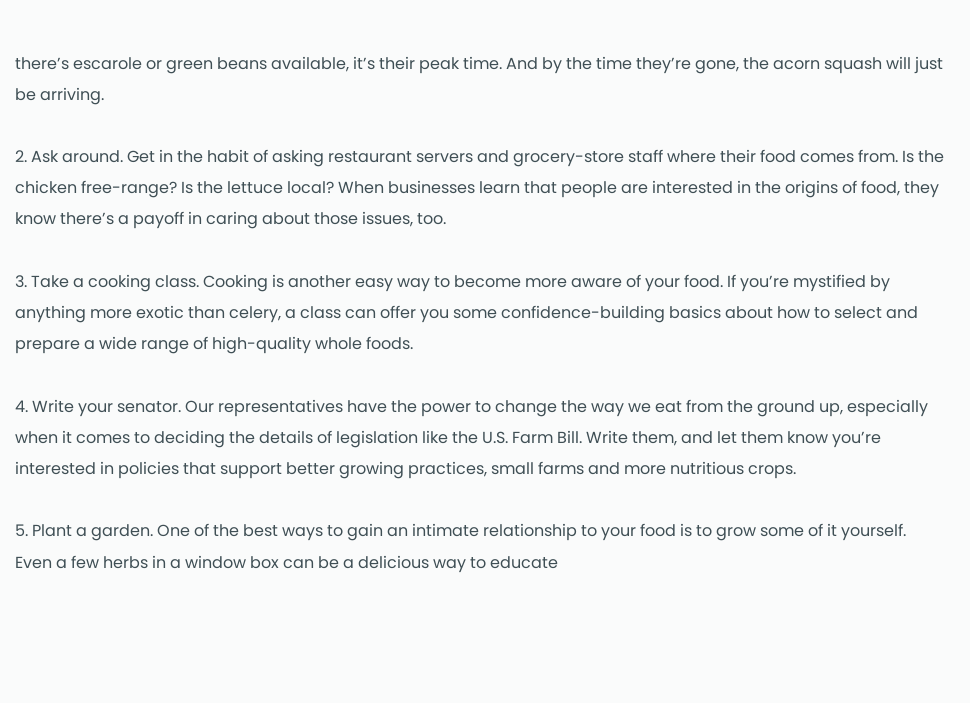there’s escarole or green beans available, it’s their peak time. And by the time they’re gone, the acorn squash will just be arriving.

2. Ask around. Get in the habit of asking restaurant servers and grocery-store staff where their food comes from. Is the chicken free-range? Is the lettuce local? When businesses learn that people are interested in the origins of food, they know there’s a payoff in caring about those issues, too.

3. Take a cooking class. Cooking is another easy way to become more aware of your food. If you’re mystified by anything more exotic than celery, a class can offer you some confidence-building basics about how to select and prepare a wide range of high-quality whole foods.

4. Write your senator. Our representatives have the power to change the way we eat from the ground up, especially when it comes to deciding the details of legislation like the U.S. Farm Bill. Write them, and let them know you’re interested in policies that support better growing practices, small farms and more nutritious crops.

5. Plant a garden. One of the best ways to gain an intimate relationship to your food is to grow some of it yourself. Even a few herbs in a window box can be a delicious way to educate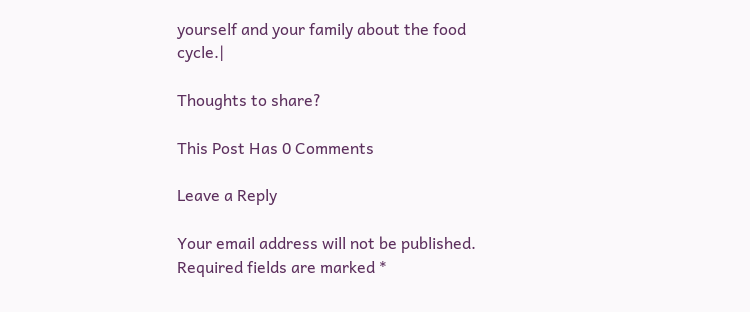yourself and your family about the food cycle.|

Thoughts to share?

This Post Has 0 Comments

Leave a Reply

Your email address will not be published. Required fields are marked *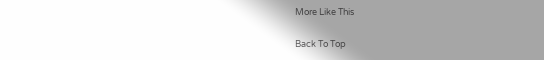More Like This

Back To Top